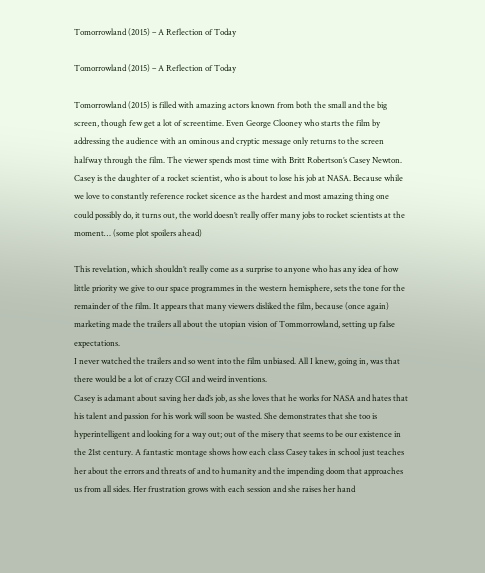Tomorrowland (2015) – A Reflection of Today

Tomorrowland (2015) – A Reflection of Today

Tomorrowland (2015) is filled with amazing actors known from both the small and the big screen, though few get a lot of screentime. Even George Clooney who starts the film by addressing the audience with an ominous and cryptic message only returns to the screen halfway through the film. The viewer spends most time with Britt Robertson’s Casey Newton. Casey is the daughter of a rocket scientist, who is about to lose his job at NASA. Because while we love to constantly reference rocket sicence as the hardest and most amazing thing one could possibly do, it turns out, the world doesn’t really offer many jobs to rocket scientists at the moment… (some plot spoilers ahead)

This revelation, which shouldn’t really come as a surprise to anyone who has any idea of how little priority we give to our space programmes in the western hemisphere, sets the tone for the remainder of the film. It appears that many viewers disliked the film, because (once again) marketing made the trailers all about the utopian vision of Tommorrowland, setting up false expectations.
I never watched the trailers and so went into the film unbiased. All I knew, going in, was that there would be a lot of crazy CGI and weird inventions.
Casey is adamant about saving her dad’s job, as she loves that he works for NASA and hates that his talent and passion for his work will soon be wasted. She demonstrates that she too is hyperintelligent and looking for a way out; out of the misery that seems to be our existence in the 21st century. A fantastic montage shows how each class Casey takes in school just teaches her about the errors and threats of and to humanity and the impending doom that approaches us from all sides. Her frustration grows with each session and she raises her hand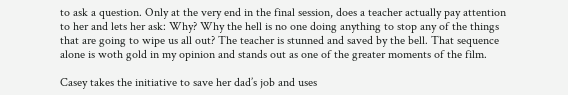to ask a question. Only at the very end in the final session, does a teacher actually pay attention to her and lets her ask: Why? Why the hell is no one doing anything to stop any of the things that are going to wipe us all out? The teacher is stunned and saved by the bell. That sequence alone is woth gold in my opinion and stands out as one of the greater moments of the film.

Casey takes the initiative to save her dad’s job and uses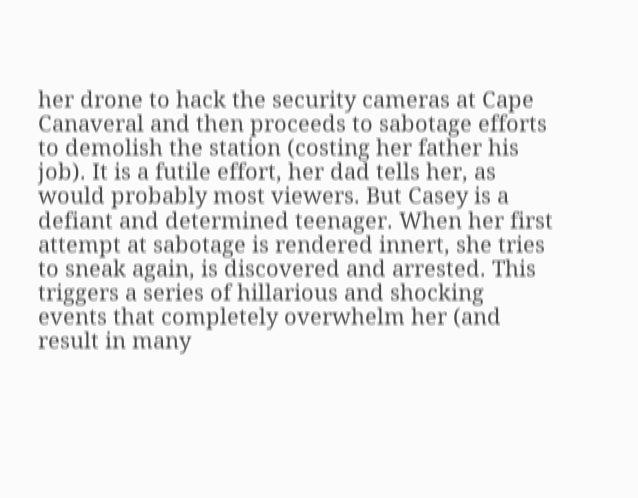her drone to hack the security cameras at Cape Canaveral and then proceeds to sabotage efforts to demolish the station (costing her father his job). It is a futile effort, her dad tells her, as would probably most viewers. But Casey is a defiant and determined teenager. When her first attempt at sabotage is rendered innert, she tries to sneak again, is discovered and arrested. This triggers a series of hillarious and shocking events that completely overwhelm her (and result in many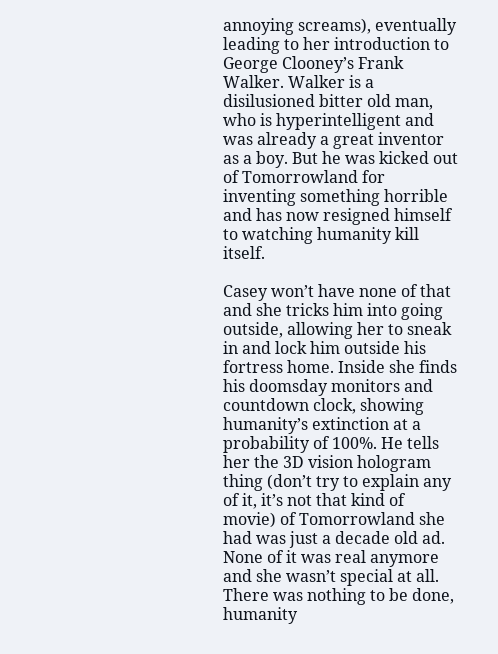annoying screams), eventually leading to her introduction to George Clooney’s Frank Walker. Walker is a disilusioned bitter old man, who is hyperintelligent and was already a great inventor as a boy. But he was kicked out of Tomorrowland for inventing something horrible and has now resigned himself to watching humanity kill itself.

Casey won’t have none of that and she tricks him into going outside, allowing her to sneak in and lock him outside his fortress home. Inside she finds his doomsday monitors and countdown clock, showing humanity’s extinction at a probability of 100%. He tells her the 3D vision hologram thing (don’t try to explain any of it, it’s not that kind of movie) of Tomorrowland she had was just a decade old ad. None of it was real anymore and she wasn’t special at all. There was nothing to be done, humanity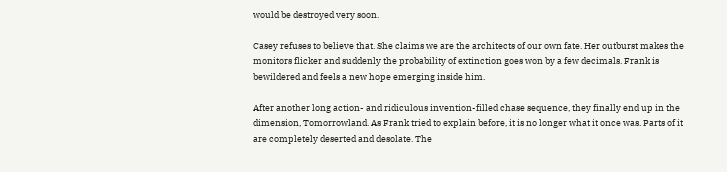would be destroyed very soon.

Casey refuses to believe that. She claims we are the architects of our own fate. Her outburst makes the monitors flicker and suddenly the probability of extinction goes won by a few decimals. Frank is bewildered and feels a new hope emerging inside him.

After another long action- and ridiculous invention-filled chase sequence, they finally end up in the dimension, Tomorrowland. As Frank tried to explain before, it is no longer what it once was. Parts of it are completely deserted and desolate. The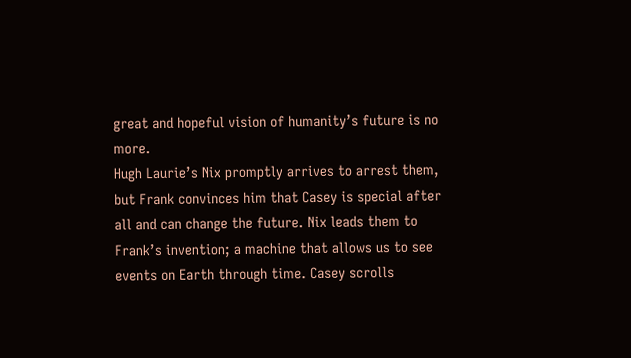great and hopeful vision of humanity’s future is no more.
Hugh Laurie’s Nix promptly arrives to arrest them, but Frank convinces him that Casey is special after all and can change the future. Nix leads them to Frank’s invention; a machine that allows us to see events on Earth through time. Casey scrolls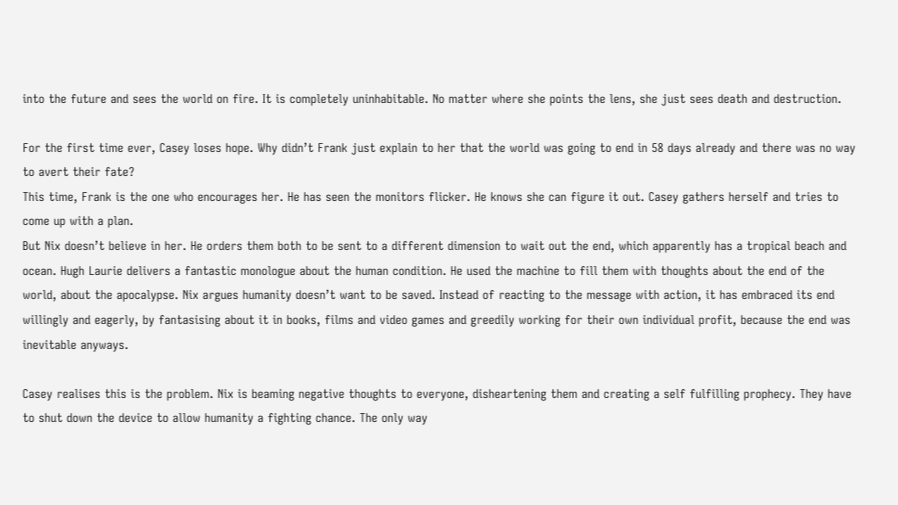into the future and sees the world on fire. It is completely uninhabitable. No matter where she points the lens, she just sees death and destruction.

For the first time ever, Casey loses hope. Why didn’t Frank just explain to her that the world was going to end in 58 days already and there was no way to avert their fate?
This time, Frank is the one who encourages her. He has seen the monitors flicker. He knows she can figure it out. Casey gathers herself and tries to come up with a plan.
But Nix doesn’t believe in her. He orders them both to be sent to a different dimension to wait out the end, which apparently has a tropical beach and ocean. Hugh Laurie delivers a fantastic monologue about the human condition. He used the machine to fill them with thoughts about the end of the world, about the apocalypse. Nix argues humanity doesn’t want to be saved. Instead of reacting to the message with action, it has embraced its end willingly and eagerly, by fantasising about it in books, films and video games and greedily working for their own individual profit, because the end was inevitable anyways.

Casey realises this is the problem. Nix is beaming negative thoughts to everyone, disheartening them and creating a self fulfilling prophecy. They have to shut down the device to allow humanity a fighting chance. The only way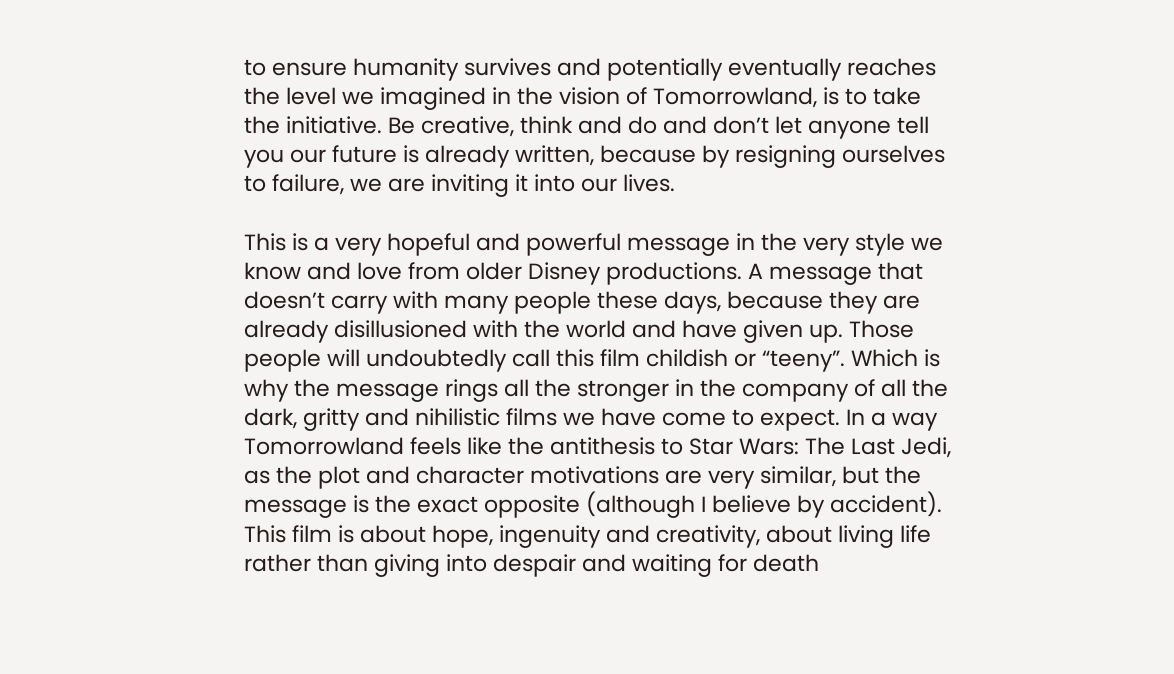to ensure humanity survives and potentially eventually reaches the level we imagined in the vision of Tomorrowland, is to take the initiative. Be creative, think and do and don’t let anyone tell you our future is already written, because by resigning ourselves to failure, we are inviting it into our lives.

This is a very hopeful and powerful message in the very style we know and love from older Disney productions. A message that doesn’t carry with many people these days, because they are already disillusioned with the world and have given up. Those people will undoubtedly call this film childish or “teeny”. Which is why the message rings all the stronger in the company of all the dark, gritty and nihilistic films we have come to expect. In a way Tomorrowland feels like the antithesis to Star Wars: The Last Jedi, as the plot and character motivations are very similar, but the message is the exact opposite (although I believe by accident). This film is about hope, ingenuity and creativity, about living life rather than giving into despair and waiting for death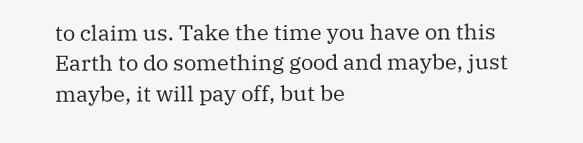to claim us. Take the time you have on this Earth to do something good and maybe, just maybe, it will pay off, but be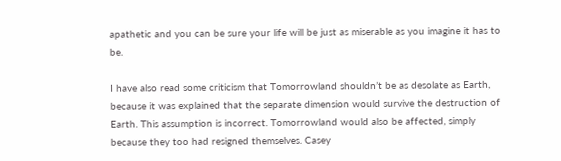apathetic and you can be sure your life will be just as miserable as you imagine it has to be.

I have also read some criticism that Tomorrowland shouldn’t be as desolate as Earth, because it was explained that the separate dimension would survive the destruction of Earth. This assumption is incorrect. Tomorrowland would also be affected, simply because they too had resigned themselves. Casey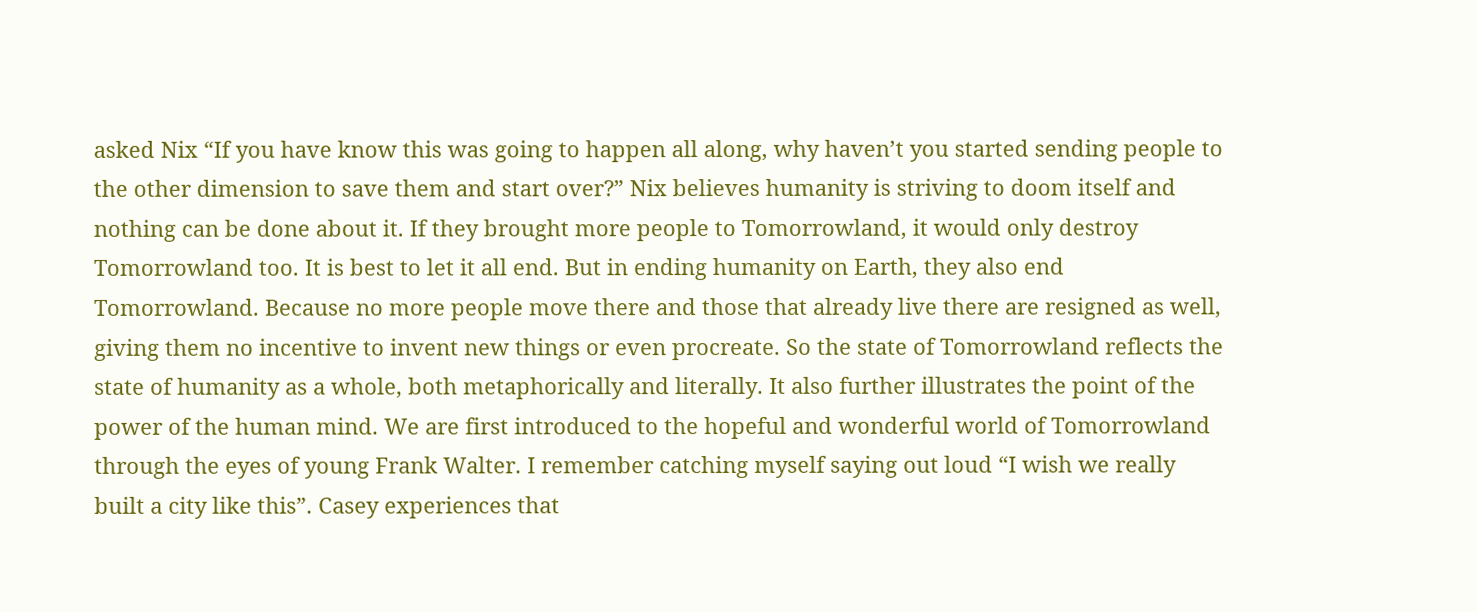asked Nix “If you have know this was going to happen all along, why haven’t you started sending people to the other dimension to save them and start over?” Nix believes humanity is striving to doom itself and nothing can be done about it. If they brought more people to Tomorrowland, it would only destroy Tomorrowland too. It is best to let it all end. But in ending humanity on Earth, they also end Tomorrowland. Because no more people move there and those that already live there are resigned as well, giving them no incentive to invent new things or even procreate. So the state of Tomorrowland reflects the state of humanity as a whole, both metaphorically and literally. It also further illustrates the point of the power of the human mind. We are first introduced to the hopeful and wonderful world of Tomorrowland through the eyes of young Frank Walter. I remember catching myself saying out loud “I wish we really built a city like this”. Casey experiences that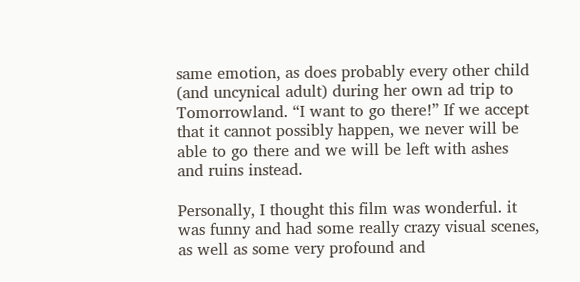same emotion, as does probably every other child (and uncynical adult) during her own ad trip to Tomorrowland. “I want to go there!” If we accept that it cannot possibly happen, we never will be able to go there and we will be left with ashes and ruins instead.

Personally, I thought this film was wonderful. it was funny and had some really crazy visual scenes, as well as some very profound and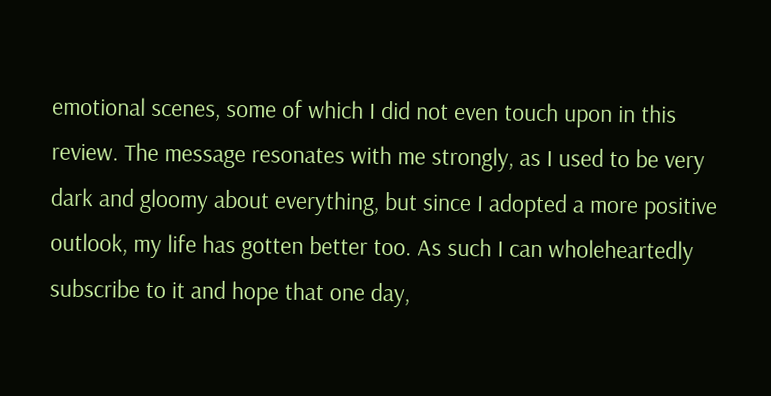emotional scenes, some of which I did not even touch upon in this review. The message resonates with me strongly, as I used to be very dark and gloomy about everything, but since I adopted a more positive outlook, my life has gotten better too. As such I can wholeheartedly subscribe to it and hope that one day,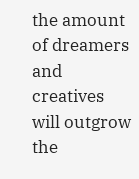the amount of dreamers and creatives will outgrow the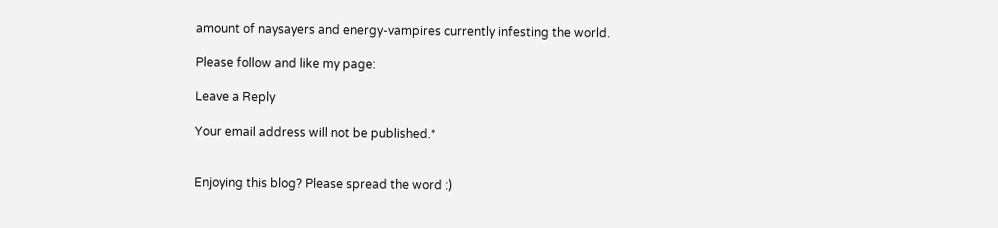amount of naysayers and energy-vampires currently infesting the world.

Please follow and like my page:

Leave a Reply

Your email address will not be published.*


Enjoying this blog? Please spread the word :)